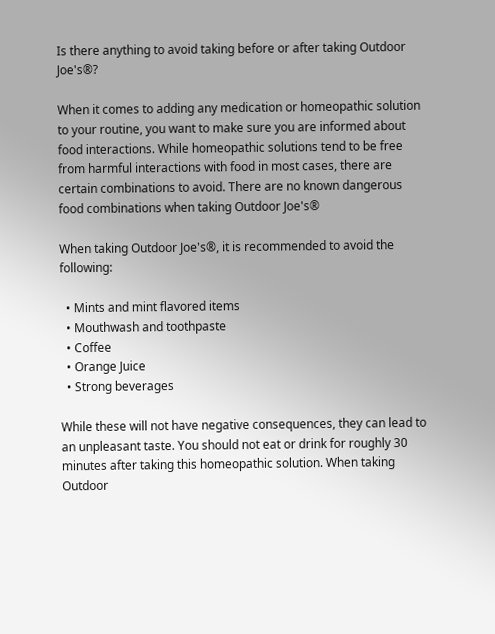Is there anything to avoid taking before or after taking Outdoor Joe's®?

When it comes to adding any medication or homeopathic solution to your routine, you want to make sure you are informed about food interactions. While homeopathic solutions tend to be free from harmful interactions with food in most cases, there are certain combinations to avoid. There are no known dangerous food combinations when taking Outdoor Joe's®

When taking Outdoor Joe's®, it is recommended to avoid the following:

  • Mints and mint flavored items
  • Mouthwash and toothpaste
  • Coffee
  • Orange Juice
  • Strong beverages

While these will not have negative consequences, they can lead to an unpleasant taste. You should not eat or drink for roughly 30 minutes after taking this homeopathic solution. When taking Outdoor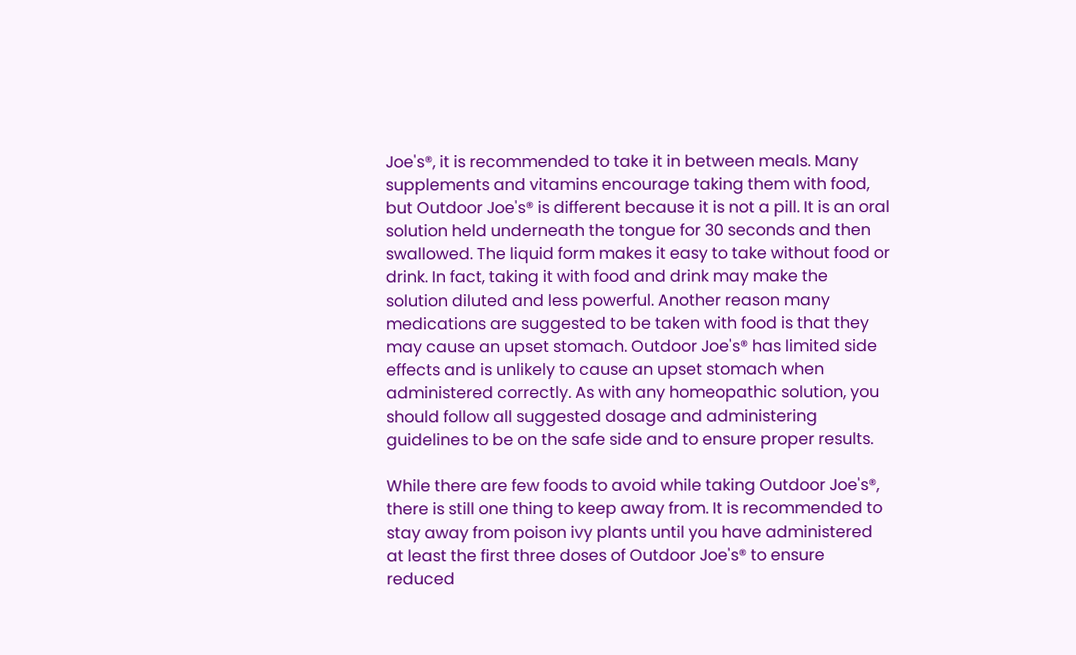Joe's®, it is recommended to take it in between meals. Many supplements and vitamins encourage taking them with food, but Outdoor Joe's® is different because it is not a pill. It is an oral solution held underneath the tongue for 30 seconds and then swallowed. The liquid form makes it easy to take without food or drink. In fact, taking it with food and drink may make the solution diluted and less powerful. Another reason many medications are suggested to be taken with food is that they may cause an upset stomach. Outdoor Joe's® has limited side effects and is unlikely to cause an upset stomach when administered correctly. As with any homeopathic solution, you should follow all suggested dosage and administering guidelines to be on the safe side and to ensure proper results.

While there are few foods to avoid while taking Outdoor Joe's®, there is still one thing to keep away from. It is recommended to stay away from poison ivy plants until you have administered at least the first three doses of Outdoor Joe's® to ensure reduced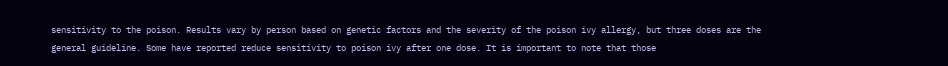sensitivity to the poison. Results vary by person based on genetic factors and the severity of the poison ivy allergy, but three doses are the general guideline. Some have reported reduce sensitivity to poison ivy after one dose. It is important to note that those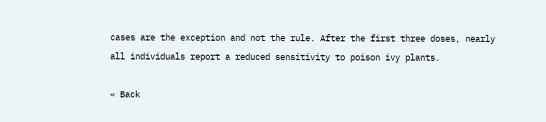cases are the exception and not the rule. After the first three doses, nearly all individuals report a reduced sensitivity to poison ivy plants.

« Back